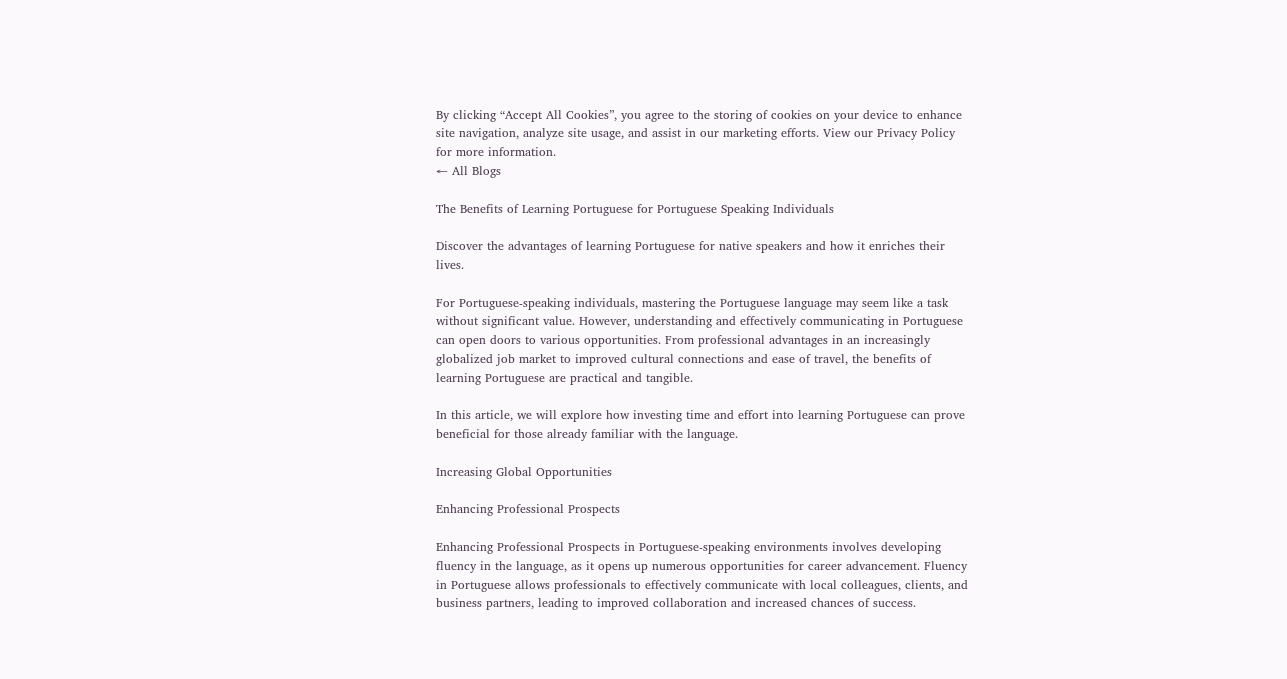By clicking “Accept All Cookies”, you agree to the storing of cookies on your device to enhance site navigation, analyze site usage, and assist in our marketing efforts. View our Privacy Policy for more information.
← All Blogs

The Benefits of Learning Portuguese for Portuguese Speaking Individuals

Discover the advantages of learning Portuguese for native speakers and how it enriches their lives.

For Portuguese-speaking individuals, mastering the Portuguese language may seem like a task without significant value. However, understanding and effectively communicating in Portuguese can open doors to various opportunities. From professional advantages in an increasingly globalized job market to improved cultural connections and ease of travel, the benefits of learning Portuguese are practical and tangible.

In this article, we will explore how investing time and effort into learning Portuguese can prove beneficial for those already familiar with the language.

Increasing Global Opportunities

Enhancing Professional Prospects

Enhancing Professional Prospects in Portuguese-speaking environments involves developing fluency in the language, as it opens up numerous opportunities for career advancement. Fluency in Portuguese allows professionals to effectively communicate with local colleagues, clients, and business partners, leading to improved collaboration and increased chances of success.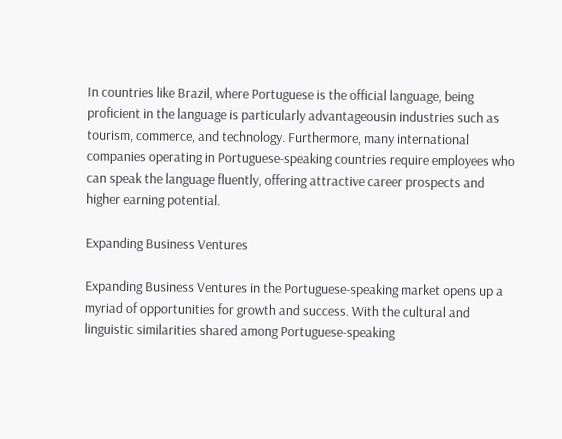In countries like Brazil, where Portuguese is the official language, being proficient in the language is particularly advantageousin industries such as tourism, commerce, and technology. Furthermore, many international companies operating in Portuguese-speaking countries require employees who can speak the language fluently, offering attractive career prospects and higher earning potential.

Expanding Business Ventures

Expanding Business Ventures in the Portuguese-speaking market opens up a myriad of opportunities for growth and success. With the cultural and linguistic similarities shared among Portuguese-speaking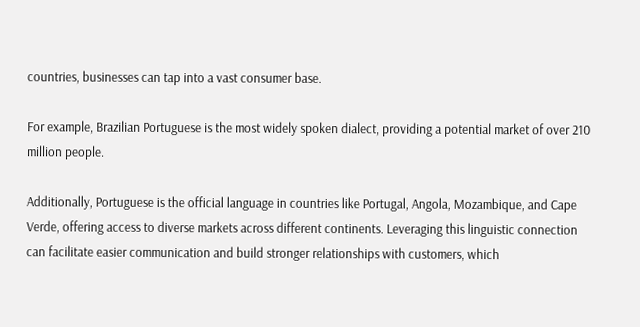countries, businesses can tap into a vast consumer base.

For example, Brazilian Portuguese is the most widely spoken dialect, providing a potential market of over 210 million people.

Additionally, Portuguese is the official language in countries like Portugal, Angola, Mozambique, and Cape Verde, offering access to diverse markets across different continents. Leveraging this linguistic connection can facilitate easier communication and build stronger relationships with customers, which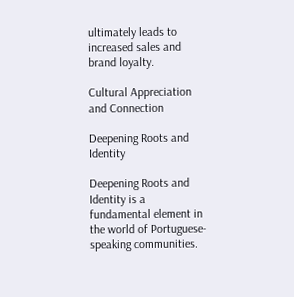ultimately leads to increased sales and brand loyalty.

Cultural Appreciation and Connection

Deepening Roots and Identity

Deepening Roots and Identity is a fundamental element in the world of Portuguese-speaking communities.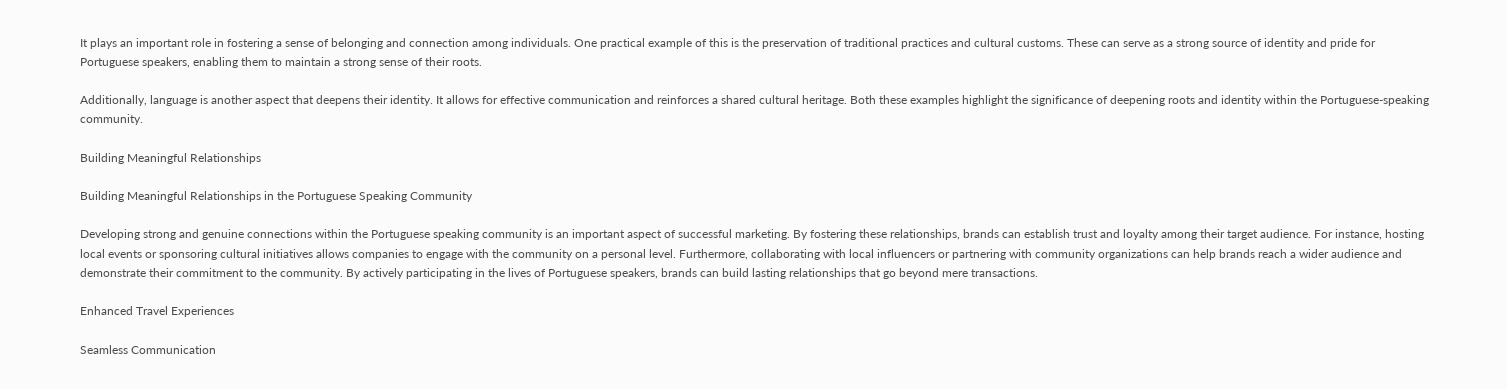It plays an important role in fostering a sense of belonging and connection among individuals. One practical example of this is the preservation of traditional practices and cultural customs. These can serve as a strong source of identity and pride for Portuguese speakers, enabling them to maintain a strong sense of their roots.

Additionally, language is another aspect that deepens their identity. It allows for effective communication and reinforces a shared cultural heritage. Both these examples highlight the significance of deepening roots and identity within the Portuguese-speaking community.

Building Meaningful Relationships

Building Meaningful Relationships in the Portuguese Speaking Community

Developing strong and genuine connections within the Portuguese speaking community is an important aspect of successful marketing. By fostering these relationships, brands can establish trust and loyalty among their target audience. For instance, hosting local events or sponsoring cultural initiatives allows companies to engage with the community on a personal level. Furthermore, collaborating with local influencers or partnering with community organizations can help brands reach a wider audience and demonstrate their commitment to the community. By actively participating in the lives of Portuguese speakers, brands can build lasting relationships that go beyond mere transactions.

Enhanced Travel Experiences

Seamless Communication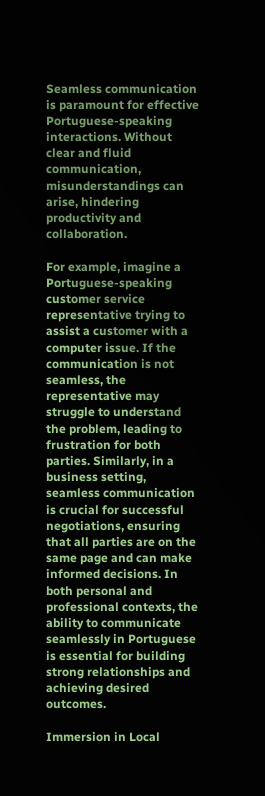Seamless communication is paramount for effective Portuguese-speaking interactions. Without clear and fluid communication, misunderstandings can arise, hindering productivity and collaboration.

For example, imagine a Portuguese-speaking customer service representative trying to assist a customer with a computer issue. If the communication is not seamless, the representative may struggle to understand the problem, leading to frustration for both parties. Similarly, in a business setting, seamless communication is crucial for successful negotiations, ensuring that all parties are on the same page and can make informed decisions. In both personal and professional contexts, the ability to communicate seamlessly in Portuguese is essential for building strong relationships and achieving desired outcomes.

Immersion in Local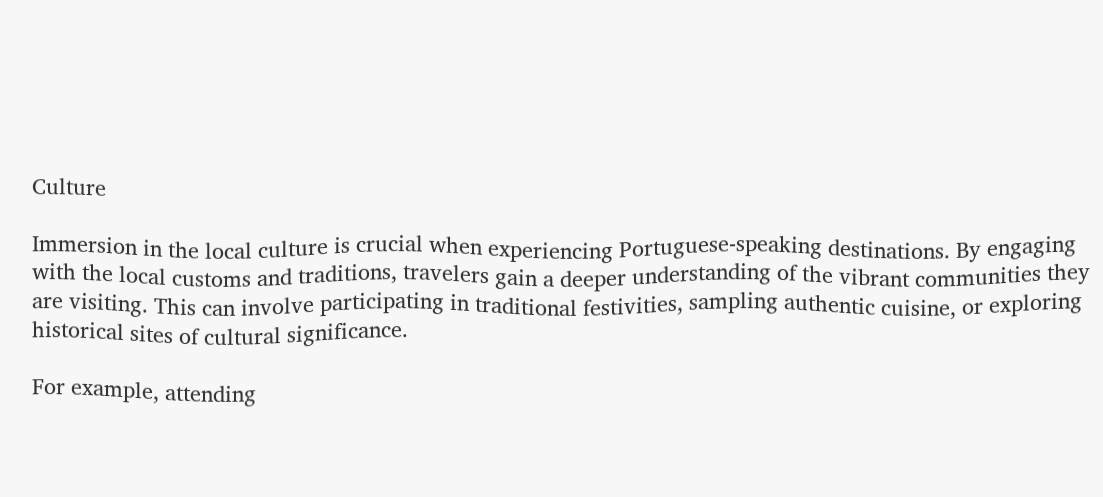Culture

Immersion in the local culture is crucial when experiencing Portuguese-speaking destinations. By engaging with the local customs and traditions, travelers gain a deeper understanding of the vibrant communities they are visiting. This can involve participating in traditional festivities, sampling authentic cuisine, or exploring historical sites of cultural significance.

For example, attending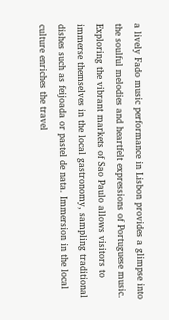a lively Fado music performance in Lisbon provides a glimpse into the soulful melodies and heartfelt expressions of Portuguese music. Exploring the vibrant markets of Sao Paulo allows visitors to immerse themselves in the local gastronomy, sampling traditional dishes such as feijoada or pastel de nata. Immersion in the local culture enriches the travel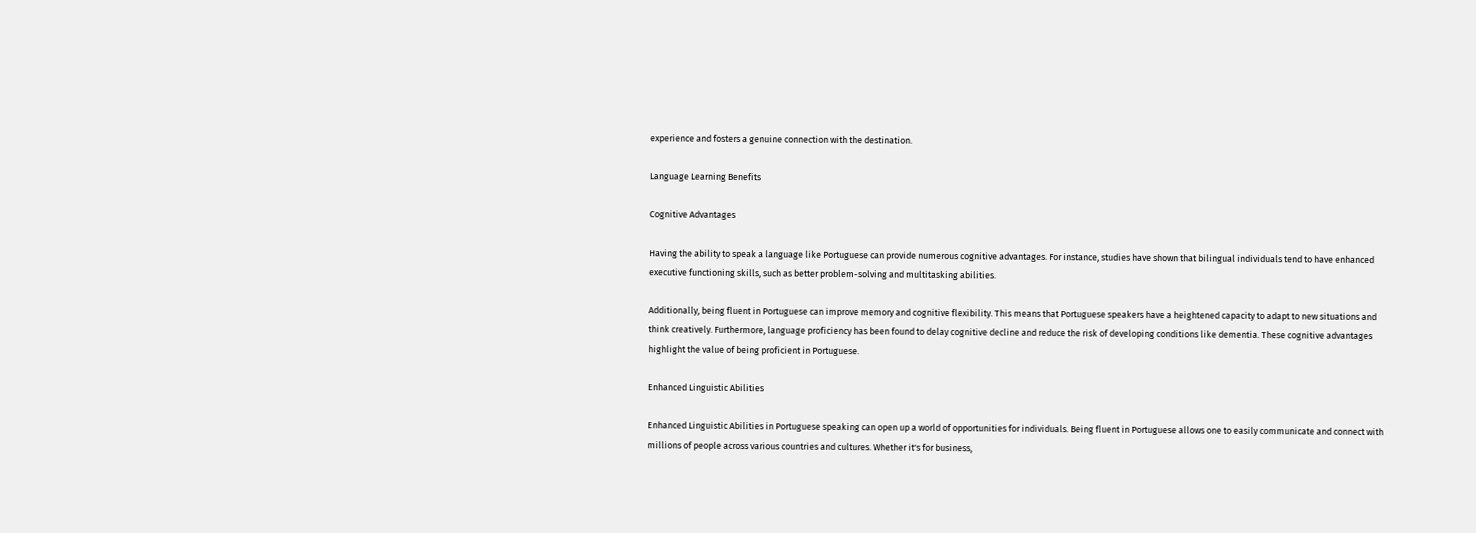experience and fosters a genuine connection with the destination.

Language Learning Benefits

Cognitive Advantages

Having the ability to speak a language like Portuguese can provide numerous cognitive advantages. For instance, studies have shown that bilingual individuals tend to have enhanced executive functioning skills, such as better problem-solving and multitasking abilities.

Additionally, being fluent in Portuguese can improve memory and cognitive flexibility. This means that Portuguese speakers have a heightened capacity to adapt to new situations and think creatively. Furthermore, language proficiency has been found to delay cognitive decline and reduce the risk of developing conditions like dementia. These cognitive advantages highlight the value of being proficient in Portuguese.

Enhanced Linguistic Abilities

Enhanced Linguistic Abilities in Portuguese speaking can open up a world of opportunities for individuals. Being fluent in Portuguese allows one to easily communicate and connect with millions of people across various countries and cultures. Whether it's for business,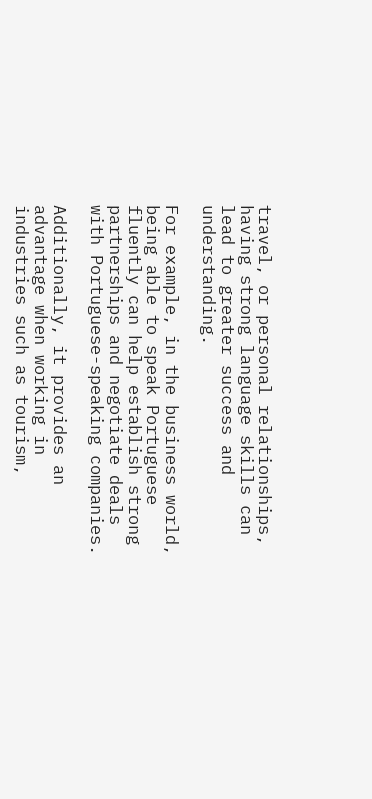travel, or personal relationships, having strong language skills can lead to greater success and understanding.

For example, in the business world, being able to speak Portuguese fluently can help establish strong partnerships and negotiate deals with Portuguese-speaking companies.

Additionally, it provides an advantage when working in industries such as tourism,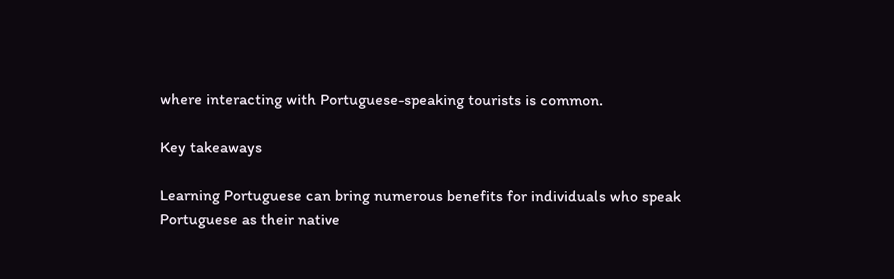where interacting with Portuguese-speaking tourists is common.

Key takeaways

Learning Portuguese can bring numerous benefits for individuals who speak Portuguese as their native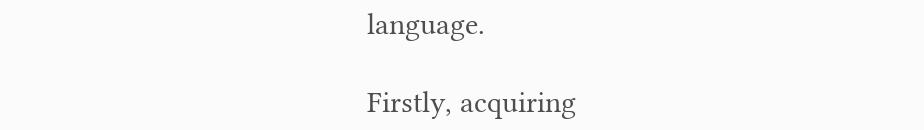language.

Firstly, acquiring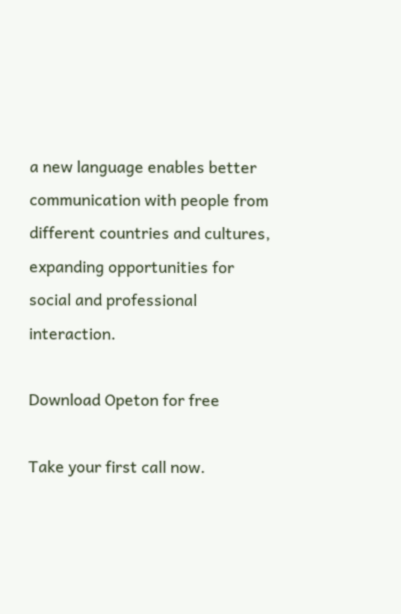a new language enables better communication with people from different countries and cultures, expanding opportunities for social and professional interaction.

Download Opeton for free

Take your first call now.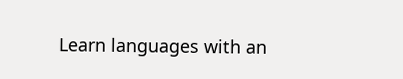Learn languages with an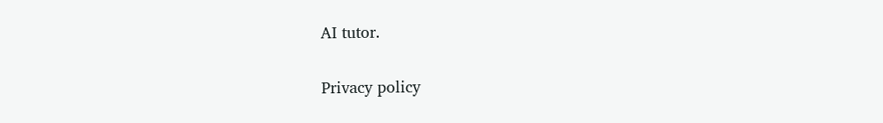AI tutor.

Privacy policy